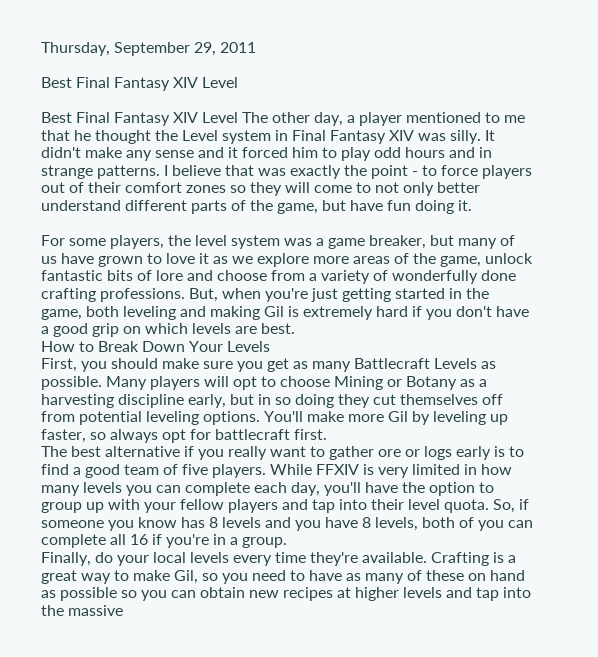Thursday, September 29, 2011

Best Final Fantasy XIV Level

Best Final Fantasy XIV Level The other day, a player mentioned to me that he thought the Level system in Final Fantasy XIV was silly. It didn't make any sense and it forced him to play odd hours and in strange patterns. I believe that was exactly the point - to force players out of their comfort zones so they will come to not only better understand different parts of the game, but have fun doing it.

For some players, the level system was a game breaker, but many of us have grown to love it as we explore more areas of the game, unlock fantastic bits of lore and choose from a variety of wonderfully done crafting professions. But, when you're just getting started in the game, both leveling and making Gil is extremely hard if you don't have a good grip on which levels are best.
How to Break Down Your Levels
First, you should make sure you get as many Battlecraft Levels as possible. Many players will opt to choose Mining or Botany as a harvesting discipline early, but in so doing they cut themselves off from potential leveling options. You'll make more Gil by leveling up faster, so always opt for battlecraft first.
The best alternative if you really want to gather ore or logs early is to find a good team of five players. While FFXIV is very limited in how many levels you can complete each day, you'll have the option to group up with your fellow players and tap into their level quota. So, if someone you know has 8 levels and you have 8 levels, both of you can complete all 16 if you're in a group.
Finally, do your local levels every time they're available. Crafting is a great way to make Gil, so you need to have as many of these on hand as possible so you can obtain new recipes at higher levels and tap into the massive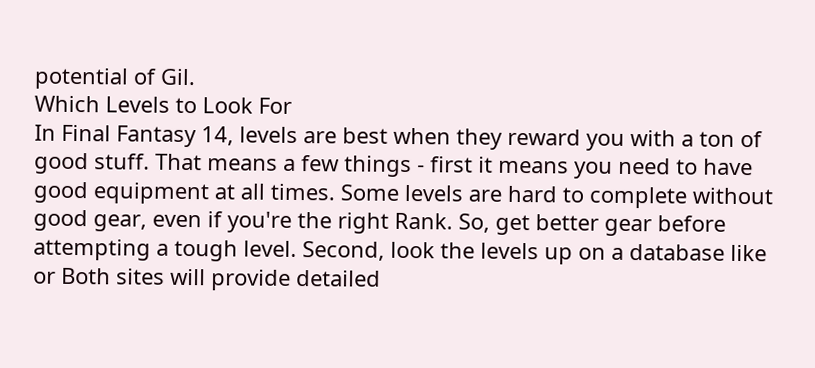potential of Gil.
Which Levels to Look For
In Final Fantasy 14, levels are best when they reward you with a ton of good stuff. That means a few things - first it means you need to have good equipment at all times. Some levels are hard to complete without good gear, even if you're the right Rank. So, get better gear before attempting a tough level. Second, look the levels up on a database like or Both sites will provide detailed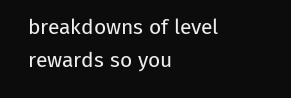breakdowns of level rewards so you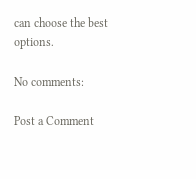can choose the best options.

No comments:

Post a Comment